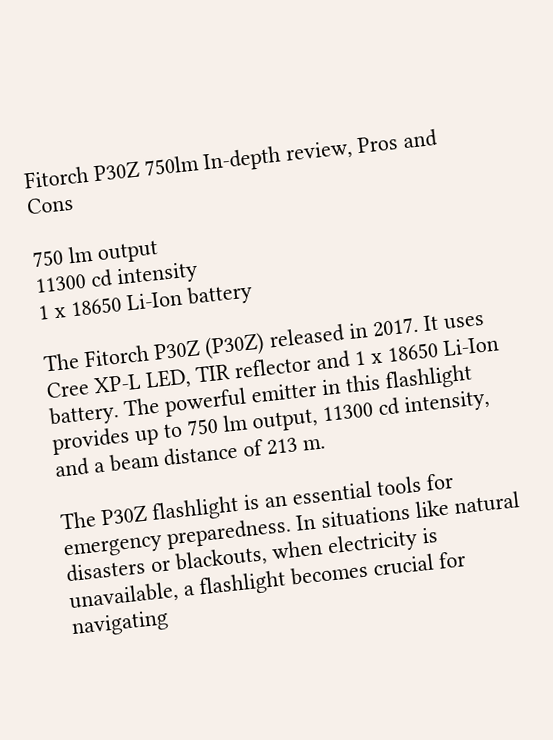Fitorch P30Z 750lm In-depth review, Pros and Cons

750 lm output
11300 cd intensity
1 x 18650 Li-Ion battery

The Fitorch P30Z (P30Z) released in 2017. It uses Cree XP-L LED, TIR reflector and 1 x 18650 Li-Ion battery. The powerful emitter in this flashlight provides up to 750 lm output, 11300 cd intensity, and a beam distance of 213 m.

The P30Z flashlight is an essential tools for emergency preparedness. In situations like natural disasters or blackouts, when electricity is unavailable, a flashlight becomes crucial for navigating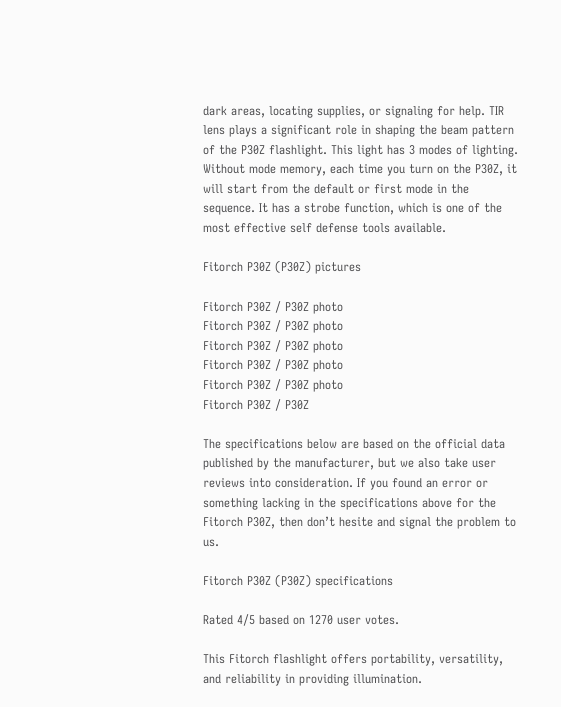dark areas, locating supplies, or signaling for help. TIR lens plays a significant role in shaping the beam pattern of the P30Z flashlight. This light has 3 modes of lighting. Without mode memory, each time you turn on the P30Z, it will start from the default or first mode in the sequence. It has a strobe function, which is one of the most effective self defense tools available.

Fitorch P30Z (P30Z) pictures

Fitorch P30Z / P30Z photo
Fitorch P30Z / P30Z photo
Fitorch P30Z / P30Z photo
Fitorch P30Z / P30Z photo
Fitorch P30Z / P30Z photo
Fitorch P30Z / P30Z

The specifications below are based on the official data published by the manufacturer, but we also take user reviews into consideration. If you found an error or something lacking in the specifications above for the Fitorch P30Z, then don’t hesite and signal the problem to us.

Fitorch P30Z (P30Z) specifications

Rated 4/5 based on 1270 user votes.

This Fitorch flashlight offers portability, versatility, and reliability in providing illumination.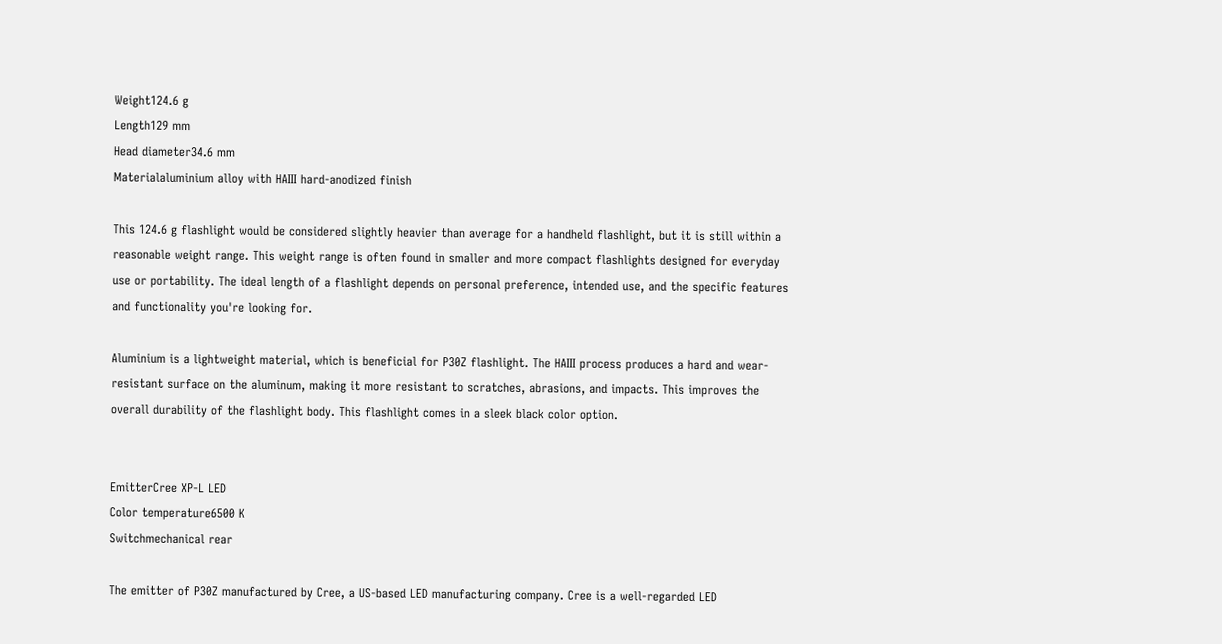Weight124.6 g
Length129 mm
Head diameter34.6 mm
Materialaluminium alloy with HAIII hard-anodized finish

This 124.6 g flashlight would be considered slightly heavier than average for a handheld flashlight, but it is still within a reasonable weight range. This weight range is often found in smaller and more compact flashlights designed for everyday use or portability. The ideal length of a flashlight depends on personal preference, intended use, and the specific features and functionality you're looking for.

Aluminium is a lightweight material, which is beneficial for P30Z flashlight. The HAIII process produces a hard and wear-resistant surface on the aluminum, making it more resistant to scratches, abrasions, and impacts. This improves the overall durability of the flashlight body. This flashlight comes in a sleek black color option.


EmitterCree XP-L LED
Color temperature6500 K
Switchmechanical rear

The emitter of P30Z manufactured by Cree, a US-based LED manufacturing company. Cree is a well-regarded LED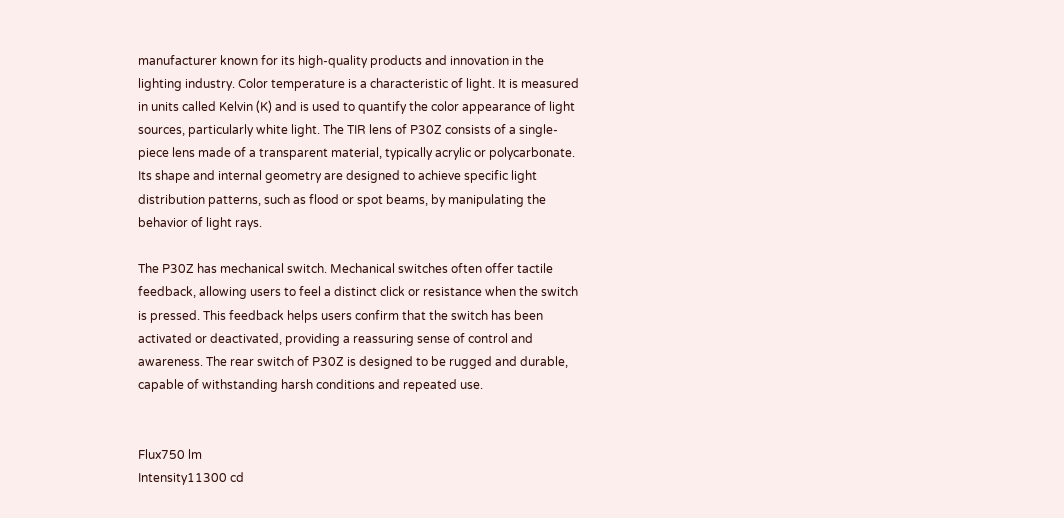manufacturer known for its high-quality products and innovation in the lighting industry. Color temperature is a characteristic of light. It is measured in units called Kelvin (K) and is used to quantify the color appearance of light sources, particularly white light. The TIR lens of P30Z consists of a single-piece lens made of a transparent material, typically acrylic or polycarbonate. Its shape and internal geometry are designed to achieve specific light distribution patterns, such as flood or spot beams, by manipulating the behavior of light rays.

The P30Z has mechanical switch. Mechanical switches often offer tactile feedback, allowing users to feel a distinct click or resistance when the switch is pressed. This feedback helps users confirm that the switch has been activated or deactivated, providing a reassuring sense of control and awareness. The rear switch of P30Z is designed to be rugged and durable, capable of withstanding harsh conditions and repeated use.


Flux750 lm
Intensity11300 cd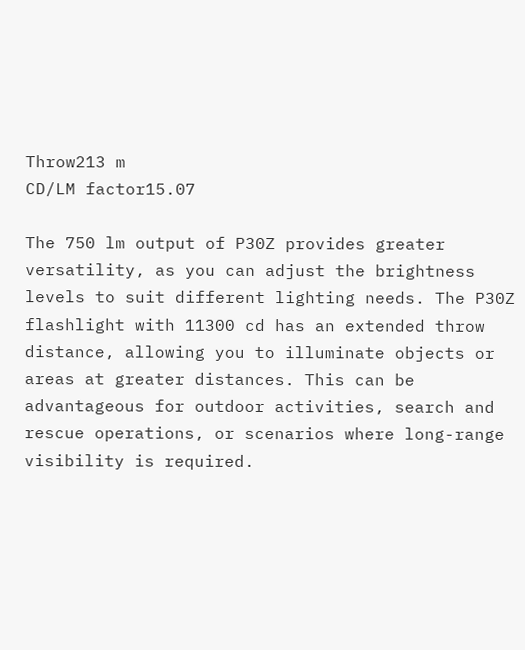Throw213 m
CD/LM factor15.07

The 750 lm output of P30Z provides greater versatility, as you can adjust the brightness levels to suit different lighting needs. The P30Z flashlight with 11300 cd has an extended throw distance, allowing you to illuminate objects or areas at greater distances. This can be advantageous for outdoor activities, search and rescue operations, or scenarios where long-range visibility is required.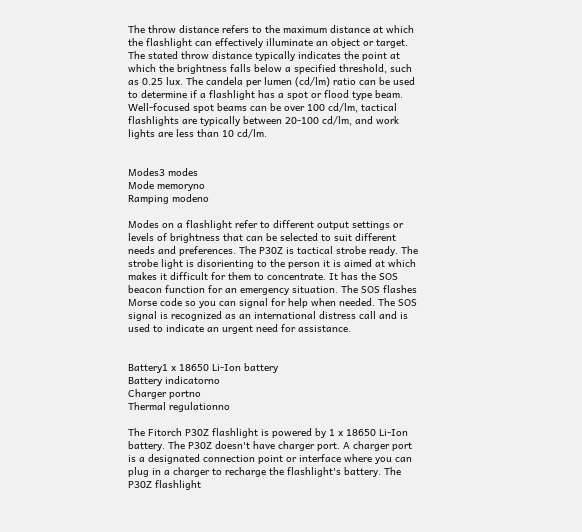The throw distance refers to the maximum distance at which the flashlight can effectively illuminate an object or target. The stated throw distance typically indicates the point at which the brightness falls below a specified threshold, such as 0.25 lux. The candela per lumen (cd/lm) ratio can be used to determine if a flashlight has a spot or flood type beam. Well-focused spot beams can be over 100 cd/lm, tactical flashlights are typically between 20-100 cd/lm, and work lights are less than 10 cd/lm.


Modes3 modes
Mode memoryno
Ramping modeno

Modes on a flashlight refer to different output settings or levels of brightness that can be selected to suit different needs and preferences. The P30Z is tactical strobe ready. The strobe light is disorienting to the person it is aimed at which makes it difficult for them to concentrate. It has the SOS beacon function for an emergency situation. The SOS flashes Morse code so you can signal for help when needed. The SOS signal is recognized as an international distress call and is used to indicate an urgent need for assistance.


Battery1 x 18650 Li-Ion battery
Battery indicatorno
Charger portno
Thermal regulationno

The Fitorch P30Z flashlight is powered by 1 x 18650 Li-Ion battery. The P30Z doesn't have charger port. A charger port is a designated connection point or interface where you can plug in a charger to recharge the flashlight's battery. The P30Z flashlight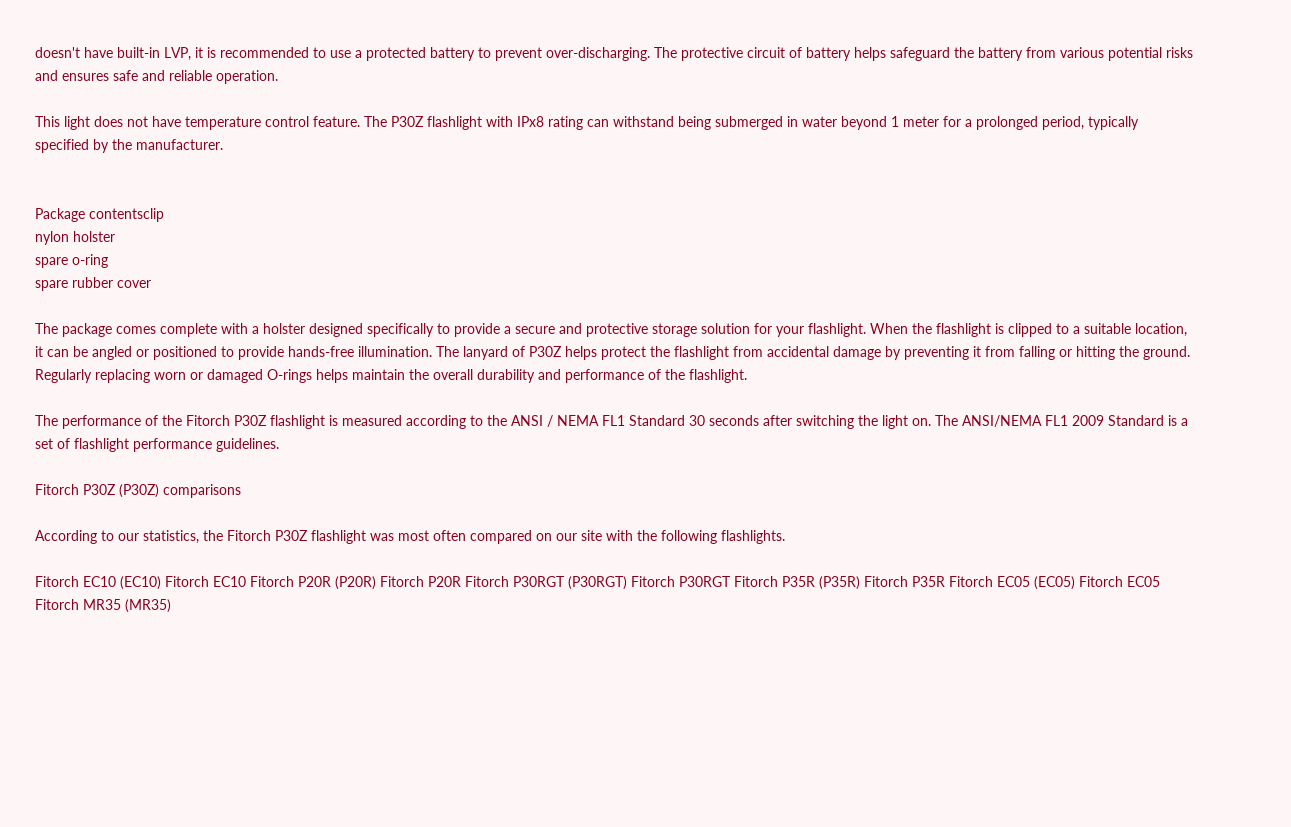doesn't have built-in LVP, it is recommended to use a protected battery to prevent over-discharging. The protective circuit of battery helps safeguard the battery from various potential risks and ensures safe and reliable operation.

This light does not have temperature control feature. The P30Z flashlight with IPx8 rating can withstand being submerged in water beyond 1 meter for a prolonged period, typically specified by the manufacturer.


Package contentsclip
nylon holster
spare o-ring
spare rubber cover

The package comes complete with a holster designed specifically to provide a secure and protective storage solution for your flashlight. When the flashlight is clipped to a suitable location, it can be angled or positioned to provide hands-free illumination. The lanyard of P30Z helps protect the flashlight from accidental damage by preventing it from falling or hitting the ground. Regularly replacing worn or damaged O-rings helps maintain the overall durability and performance of the flashlight.

The performance of the Fitorch P30Z flashlight is measured according to the ANSI / NEMA FL1 Standard 30 seconds after switching the light on. The ANSI/NEMA FL1 2009 Standard is a set of flashlight performance guidelines.

Fitorch P30Z (P30Z) comparisons

According to our statistics, the Fitorch P30Z flashlight was most often compared on our site with the following flashlights.

Fitorch EC10 (EC10) Fitorch EC10 Fitorch P20R (P20R) Fitorch P20R Fitorch P30RGT (P30RGT) Fitorch P30RGT Fitorch P35R (P35R) Fitorch P35R Fitorch EC05 (EC05) Fitorch EC05 Fitorch MR35 (MR35)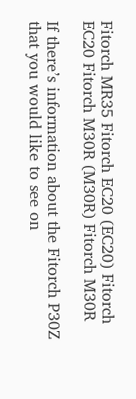Fitorch MR35 Fitorch EC20 (EC20) Fitorch EC20 Fitorch M30R (M30R) Fitorch M30R

If there’s information about the Fitorch P30Z that you would like to see on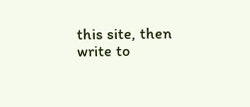this site, then write to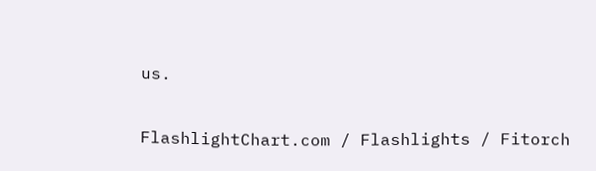us.

FlashlightChart.com / Flashlights / Fitorch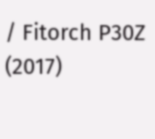/ Fitorch P30Z (2017)